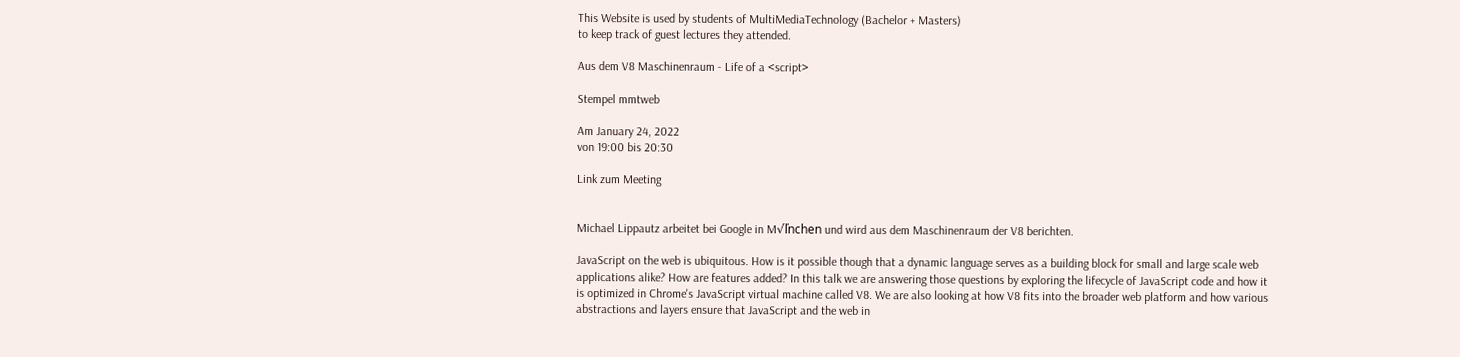This Website is used by students of MultiMediaTechnology (Bachelor + Masters)
to keep track of guest lectures they attended.

Aus dem V8 Maschinenraum - Life of a <script>

Stempel mmtweb

Am January 24, 2022
von 19:00 bis 20:30

Link zum Meeting


Michael Lippautz arbeitet bei Google in M√ľnchen und wird aus dem Maschinenraum der V8 berichten.

JavaScript on the web is ubiquitous. How is it possible though that a dynamic language serves as a building block for small and large scale web applications alike? How are features added? In this talk we are answering those questions by exploring the lifecycle of JavaScript code and how it is optimized in Chrome's JavaScript virtual machine called V8. We are also looking at how V8 fits into the broader web platform and how various abstractions and layers ensure that JavaScript and the web in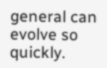general can evolve so quickly.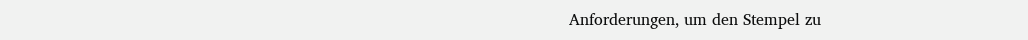Anforderungen, um den Stempel zu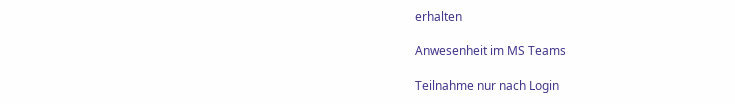erhalten

Anwesenheit im MS Teams

Teilnahme nur nach Login